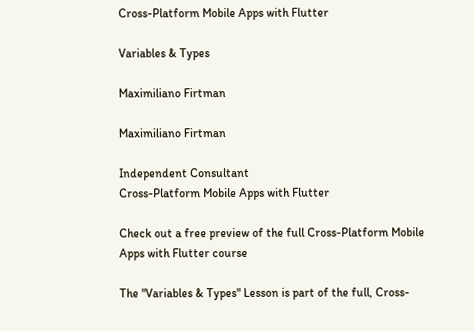Cross-Platform Mobile Apps with Flutter

Variables & Types

Maximiliano Firtman

Maximiliano Firtman

Independent Consultant
Cross-Platform Mobile Apps with Flutter

Check out a free preview of the full Cross-Platform Mobile Apps with Flutter course

The "Variables & Types" Lesson is part of the full, Cross-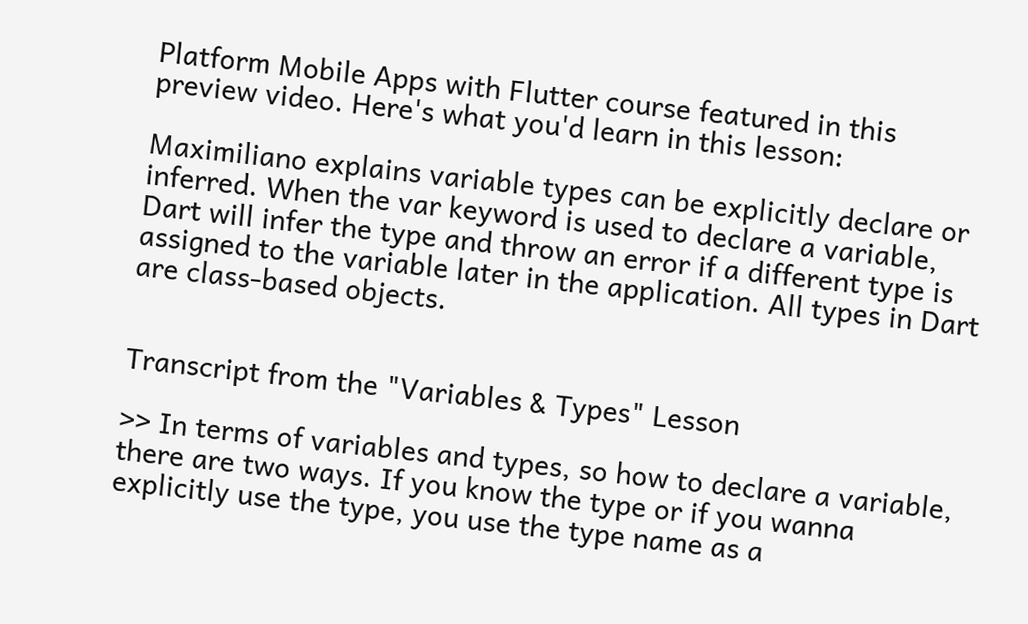Platform Mobile Apps with Flutter course featured in this preview video. Here's what you'd learn in this lesson:

Maximiliano explains variable types can be explicitly declare or inferred. When the var keyword is used to declare a variable, Dart will infer the type and throw an error if a different type is assigned to the variable later in the application. All types in Dart are class-based objects.


Transcript from the "Variables & Types" Lesson

>> In terms of variables and types, so how to declare a variable, there are two ways. If you know the type or if you wanna explicitly use the type, you use the type name as a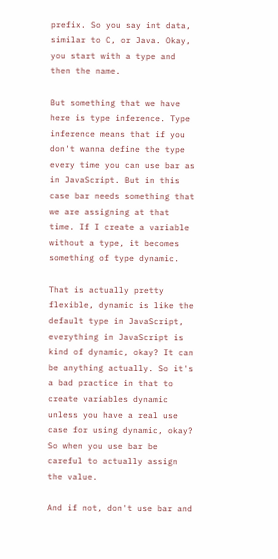prefix. So you say int data, similar to C, or Java. Okay, you start with a type and then the name.

But something that we have here is type inference. Type inference means that if you don't wanna define the type every time you can use bar as in JavaScript. But in this case bar needs something that we are assigning at that time. If I create a variable without a type, it becomes something of type dynamic.

That is actually pretty flexible, dynamic is like the default type in JavaScript, everything in JavaScript is kind of dynamic, okay? It can be anything actually. So it's a bad practice in that to create variables dynamic unless you have a real use case for using dynamic, okay? So when you use bar be careful to actually assign the value.

And if not, don't use bar and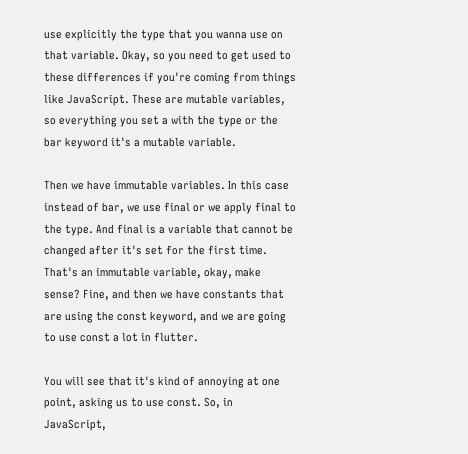use explicitly the type that you wanna use on that variable. Okay, so you need to get used to these differences if you're coming from things like JavaScript. These are mutable variables, so everything you set a with the type or the bar keyword it's a mutable variable.

Then we have immutable variables. In this case instead of bar, we use final or we apply final to the type. And final is a variable that cannot be changed after it's set for the first time. That's an immutable variable, okay, make sense? Fine, and then we have constants that are using the const keyword, and we are going to use const a lot in flutter.

You will see that it's kind of annoying at one point, asking us to use const. So, in JavaScript,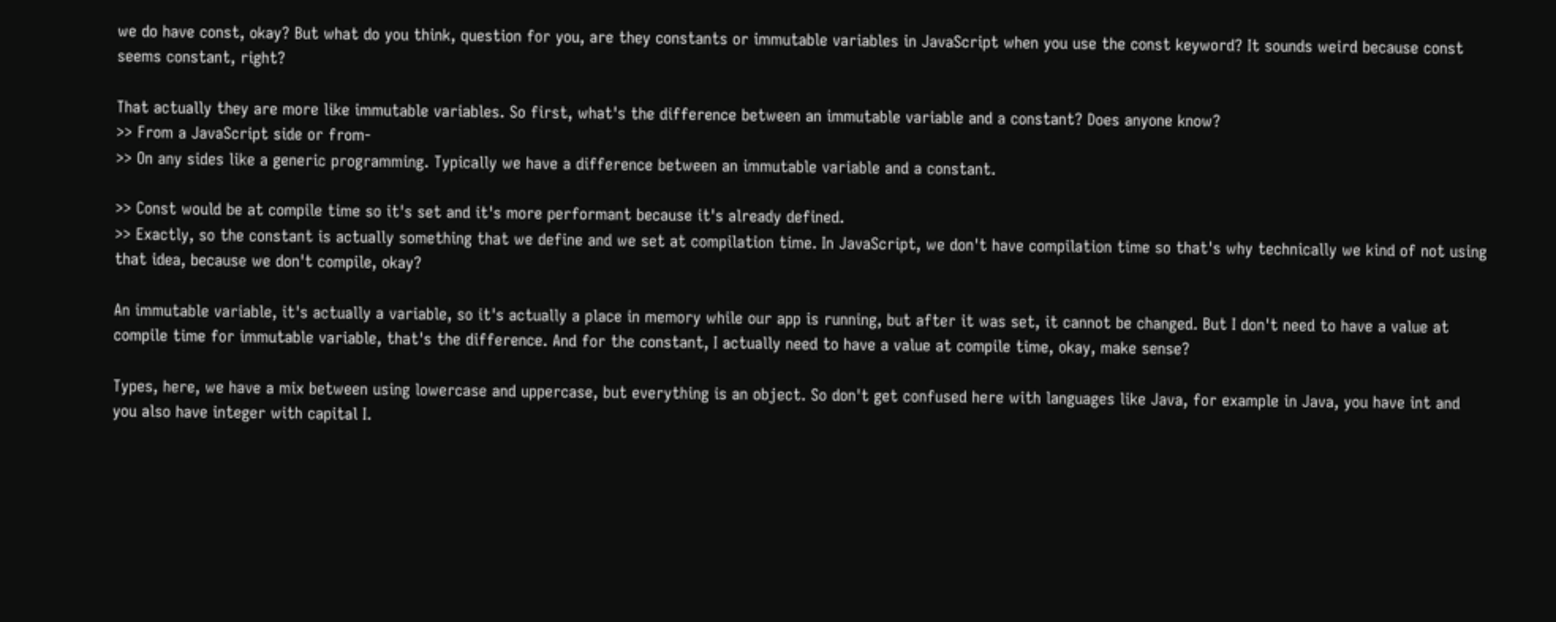we do have const, okay? But what do you think, question for you, are they constants or immutable variables in JavaScript when you use the const keyword? It sounds weird because const seems constant, right?

That actually they are more like immutable variables. So first, what's the difference between an immutable variable and a constant? Does anyone know?
>> From a JavaScript side or from-
>> On any sides like a generic programming. Typically we have a difference between an immutable variable and a constant.

>> Const would be at compile time so it's set and it's more performant because it's already defined.
>> Exactly, so the constant is actually something that we define and we set at compilation time. In JavaScript, we don't have compilation time so that's why technically we kind of not using that idea, because we don't compile, okay?

An immutable variable, it's actually a variable, so it's actually a place in memory while our app is running, but after it was set, it cannot be changed. But I don't need to have a value at compile time for immutable variable, that's the difference. And for the constant, I actually need to have a value at compile time, okay, make sense?

Types, here, we have a mix between using lowercase and uppercase, but everything is an object. So don't get confused here with languages like Java, for example in Java, you have int and you also have integer with capital I.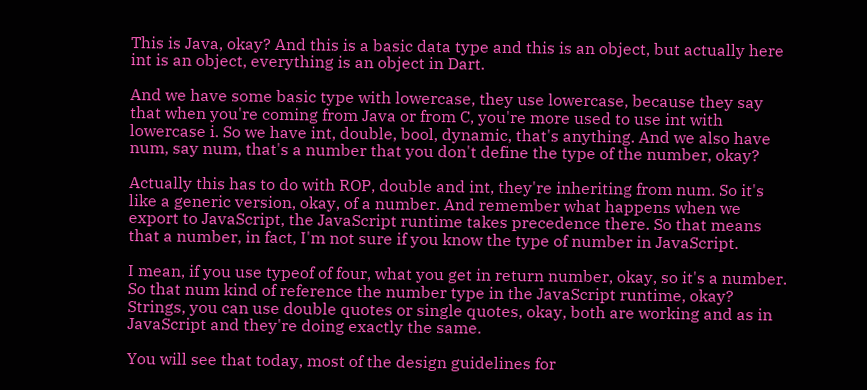This is Java, okay? And this is a basic data type and this is an object, but actually here int is an object, everything is an object in Dart.

And we have some basic type with lowercase, they use lowercase, because they say that when you're coming from Java or from C, you're more used to use int with lowercase i. So we have int, double, bool, dynamic, that's anything. And we also have num, say num, that's a number that you don't define the type of the number, okay?

Actually this has to do with ROP, double and int, they're inheriting from num. So it's like a generic version, okay, of a number. And remember what happens when we export to JavaScript, the JavaScript runtime takes precedence there. So that means that a number, in fact, I'm not sure if you know the type of number in JavaScript.

I mean, if you use typeof of four, what you get in return number, okay, so it's a number. So that num kind of reference the number type in the JavaScript runtime, okay? Strings, you can use double quotes or single quotes, okay, both are working and as in JavaScript and they're doing exactly the same.

You will see that today, most of the design guidelines for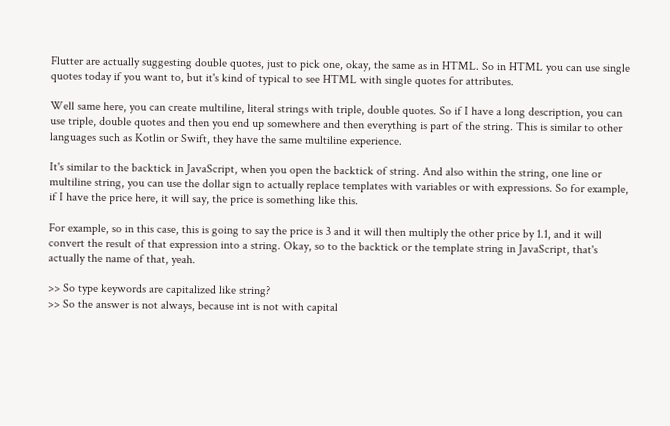Flutter are actually suggesting double quotes, just to pick one, okay, the same as in HTML. So in HTML you can use single quotes today if you want to, but it's kind of typical to see HTML with single quotes for attributes.

Well same here, you can create multiline, literal strings with triple, double quotes. So if I have a long description, you can use triple, double quotes and then you end up somewhere and then everything is part of the string. This is similar to other languages such as Kotlin or Swift, they have the same multiline experience.

It's similar to the backtick in JavaScript, when you open the backtick of string. And also within the string, one line or multiline string, you can use the dollar sign to actually replace templates with variables or with expressions. So for example, if I have the price here, it will say, the price is something like this.

For example, so in this case, this is going to say the price is 3 and it will then multiply the other price by 1.1, and it will convert the result of that expression into a string. Okay, so to the backtick or the template string in JavaScript, that's actually the name of that, yeah.

>> So type keywords are capitalized like string?
>> So the answer is not always, because int is not with capital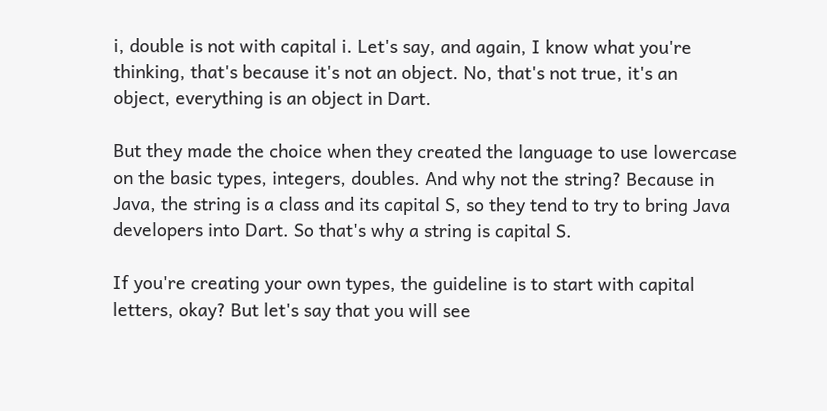i, double is not with capital i. Let's say, and again, I know what you're thinking, that's because it's not an object. No, that's not true, it's an object, everything is an object in Dart.

But they made the choice when they created the language to use lowercase on the basic types, integers, doubles. And why not the string? Because in Java, the string is a class and its capital S, so they tend to try to bring Java developers into Dart. So that's why a string is capital S.

If you're creating your own types, the guideline is to start with capital letters, okay? But let's say that you will see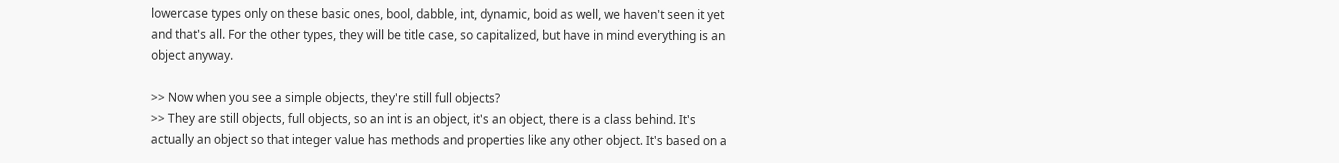lowercase types only on these basic ones, bool, dabble, int, dynamic, boid as well, we haven't seen it yet and that's all. For the other types, they will be title case, so capitalized, but have in mind everything is an object anyway.

>> Now when you see a simple objects, they're still full objects?
>> They are still objects, full objects, so an int is an object, it's an object, there is a class behind. It's actually an object so that integer value has methods and properties like any other object. It's based on a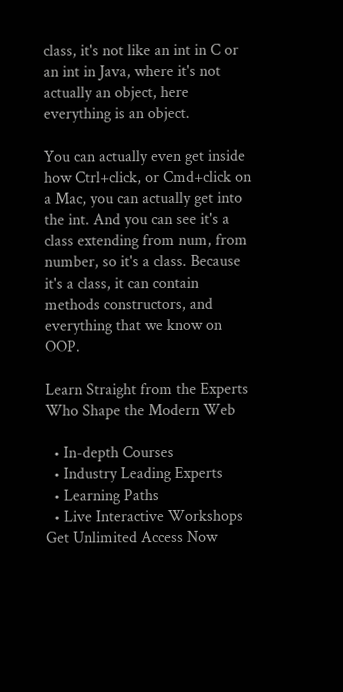class, it's not like an int in C or an int in Java, where it's not actually an object, here everything is an object.

You can actually even get inside how Ctrl+click, or Cmd+click on a Mac, you can actually get into the int. And you can see it's a class extending from num, from number, so it's a class. Because it's a class, it can contain methods constructors, and everything that we know on OOP.

Learn Straight from the Experts Who Shape the Modern Web

  • In-depth Courses
  • Industry Leading Experts
  • Learning Paths
  • Live Interactive Workshops
Get Unlimited Access Now